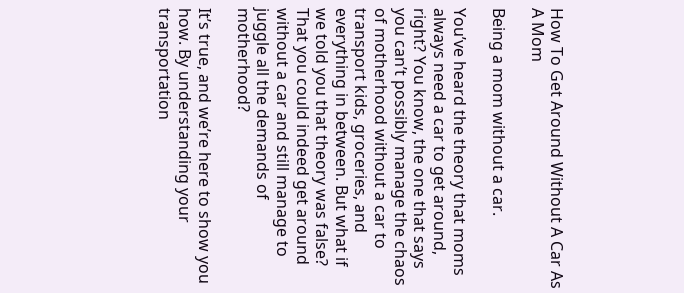How To Get Around Without A Car As A Mom

Being a mom without a car.

You’ve heard the theory that moms always need a car to get around, right? You know, the one that says you can’t possibly manage the chaos of motherhood without a car to transport kids, groceries, and everything in between. But what if we told you that theory was false? That you could indeed get around without a car and still manage to juggle all the demands of motherhood?

It’s true, and we’re here to show you how. By understanding your transportation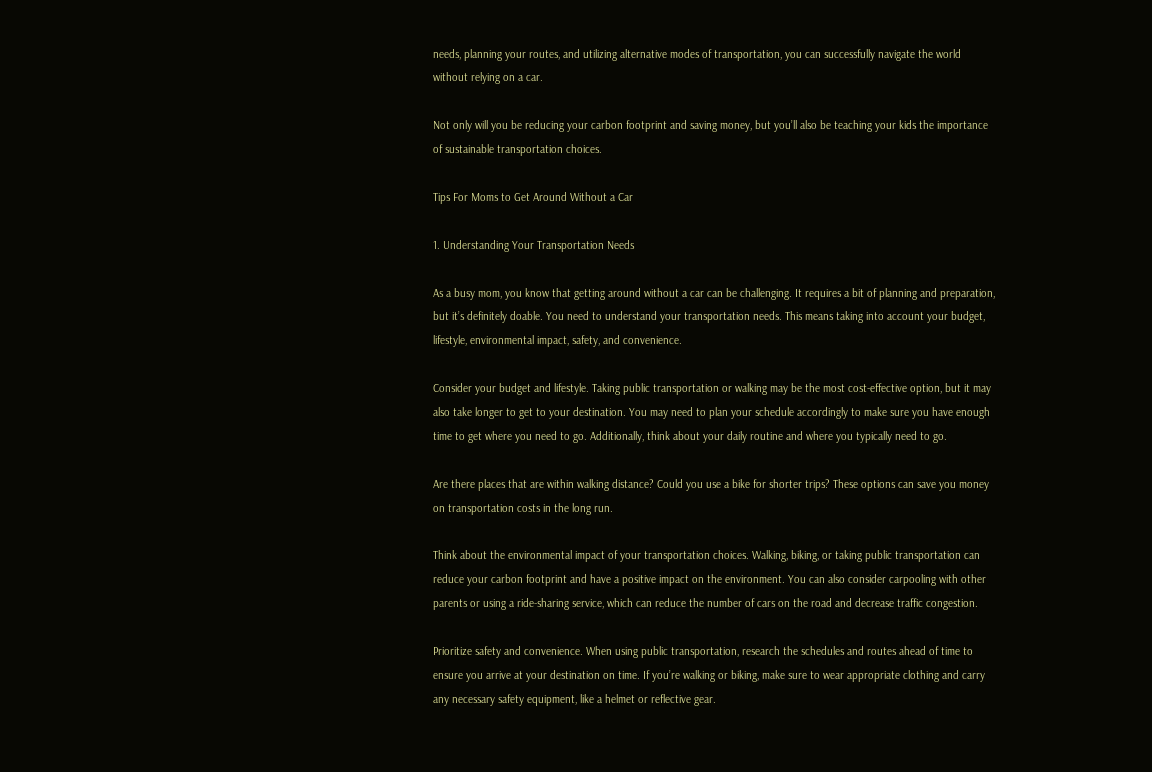needs, planning your routes, and utilizing alternative modes of transportation, you can successfully navigate the world without relying on a car.

Not only will you be reducing your carbon footprint and saving money, but you’ll also be teaching your kids the importance of sustainable transportation choices.

Tips For Moms to Get Around Without a Car

1. Understanding Your Transportation Needs

As a busy mom, you know that getting around without a car can be challenging. It requires a bit of planning and preparation, but it’s definitely doable. You need to understand your transportation needs. This means taking into account your budget, lifestyle, environmental impact, safety, and convenience.

Consider your budget and lifestyle. Taking public transportation or walking may be the most cost-effective option, but it may also take longer to get to your destination. You may need to plan your schedule accordingly to make sure you have enough time to get where you need to go. Additionally, think about your daily routine and where you typically need to go.

Are there places that are within walking distance? Could you use a bike for shorter trips? These options can save you money on transportation costs in the long run.

Think about the environmental impact of your transportation choices. Walking, biking, or taking public transportation can reduce your carbon footprint and have a positive impact on the environment. You can also consider carpooling with other parents or using a ride-sharing service, which can reduce the number of cars on the road and decrease traffic congestion.

Prioritize safety and convenience. When using public transportation, research the schedules and routes ahead of time to ensure you arrive at your destination on time. If you’re walking or biking, make sure to wear appropriate clothing and carry any necessary safety equipment, like a helmet or reflective gear.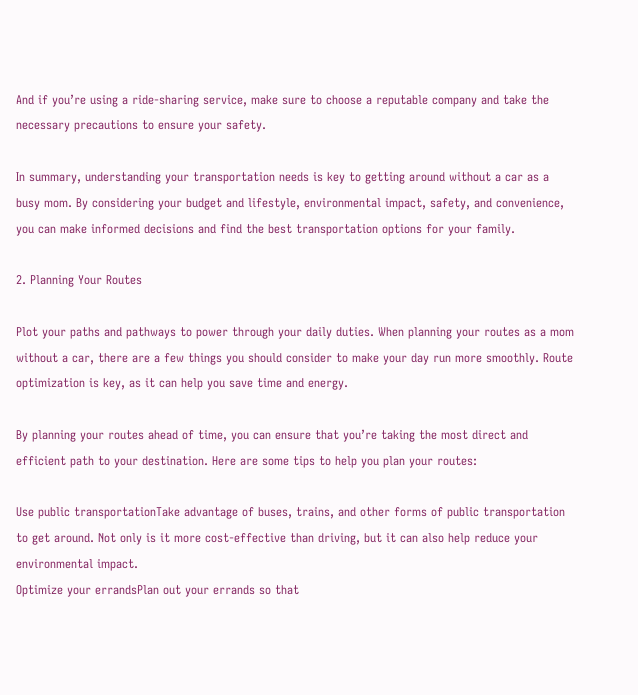And if you’re using a ride-sharing service, make sure to choose a reputable company and take the necessary precautions to ensure your safety.

In summary, understanding your transportation needs is key to getting around without a car as a busy mom. By considering your budget and lifestyle, environmental impact, safety, and convenience, you can make informed decisions and find the best transportation options for your family.

2. Planning Your Routes

Plot your paths and pathways to power through your daily duties. When planning your routes as a mom without a car, there are a few things you should consider to make your day run more smoothly. Route optimization is key, as it can help you save time and energy.

By planning your routes ahead of time, you can ensure that you’re taking the most direct and efficient path to your destination. Here are some tips to help you plan your routes:

Use public transportationTake advantage of buses, trains, and other forms of public transportation to get around. Not only is it more cost-effective than driving, but it can also help reduce your environmental impact.
Optimize your errandsPlan out your errands so that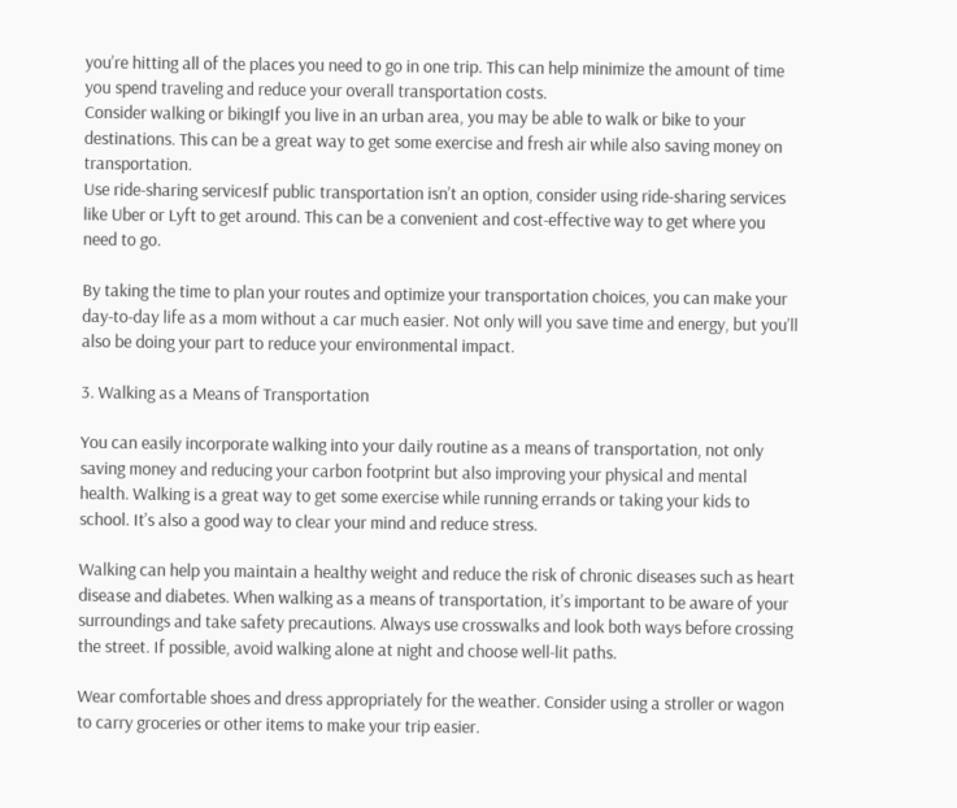you’re hitting all of the places you need to go in one trip. This can help minimize the amount of time you spend traveling and reduce your overall transportation costs.
Consider walking or bikingIf you live in an urban area, you may be able to walk or bike to your destinations. This can be a great way to get some exercise and fresh air while also saving money on transportation.
Use ride-sharing servicesIf public transportation isn’t an option, consider using ride-sharing services like Uber or Lyft to get around. This can be a convenient and cost-effective way to get where you need to go.

By taking the time to plan your routes and optimize your transportation choices, you can make your day-to-day life as a mom without a car much easier. Not only will you save time and energy, but you’ll also be doing your part to reduce your environmental impact.

3. Walking as a Means of Transportation

You can easily incorporate walking into your daily routine as a means of transportation, not only saving money and reducing your carbon footprint but also improving your physical and mental health. Walking is a great way to get some exercise while running errands or taking your kids to school. It’s also a good way to clear your mind and reduce stress.

Walking can help you maintain a healthy weight and reduce the risk of chronic diseases such as heart disease and diabetes. When walking as a means of transportation, it’s important to be aware of your surroundings and take safety precautions. Always use crosswalks and look both ways before crossing the street. If possible, avoid walking alone at night and choose well-lit paths.

Wear comfortable shoes and dress appropriately for the weather. Consider using a stroller or wagon to carry groceries or other items to make your trip easier.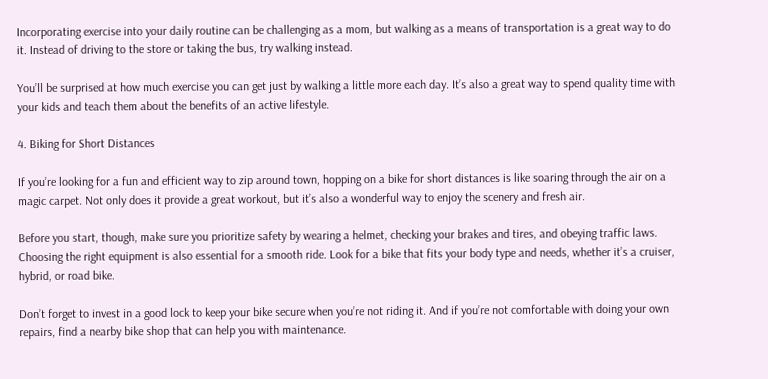Incorporating exercise into your daily routine can be challenging as a mom, but walking as a means of transportation is a great way to do it. Instead of driving to the store or taking the bus, try walking instead.

You’ll be surprised at how much exercise you can get just by walking a little more each day. It’s also a great way to spend quality time with your kids and teach them about the benefits of an active lifestyle.

4. Biking for Short Distances

If you’re looking for a fun and efficient way to zip around town, hopping on a bike for short distances is like soaring through the air on a magic carpet. Not only does it provide a great workout, but it’s also a wonderful way to enjoy the scenery and fresh air.

Before you start, though, make sure you prioritize safety by wearing a helmet, checking your brakes and tires, and obeying traffic laws. Choosing the right equipment is also essential for a smooth ride. Look for a bike that fits your body type and needs, whether it’s a cruiser, hybrid, or road bike.

Don’t forget to invest in a good lock to keep your bike secure when you’re not riding it. And if you’re not comfortable with doing your own repairs, find a nearby bike shop that can help you with maintenance.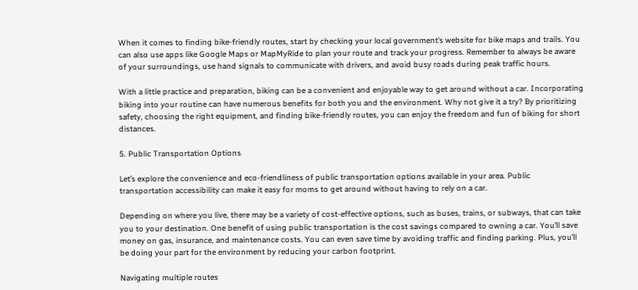When it comes to finding bike-friendly routes, start by checking your local government’s website for bike maps and trails. You can also use apps like Google Maps or MapMyRide to plan your route and track your progress. Remember to always be aware of your surroundings, use hand signals to communicate with drivers, and avoid busy roads during peak traffic hours.

With a little practice and preparation, biking can be a convenient and enjoyable way to get around without a car. Incorporating biking into your routine can have numerous benefits for both you and the environment. Why not give it a try? By prioritizing safety, choosing the right equipment, and finding bike-friendly routes, you can enjoy the freedom and fun of biking for short distances.

5. Public Transportation Options

Let’s explore the convenience and eco-friendliness of public transportation options available in your area. Public transportation accessibility can make it easy for moms to get around without having to rely on a car.

Depending on where you live, there may be a variety of cost-effective options, such as buses, trains, or subways, that can take you to your destination. One benefit of using public transportation is the cost savings compared to owning a car. You’ll save money on gas, insurance, and maintenance costs. You can even save time by avoiding traffic and finding parking. Plus, you’ll be doing your part for the environment by reducing your carbon footprint.

Navigating multiple routes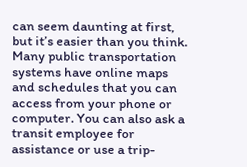can seem daunting at first, but it’s easier than you think. Many public transportation systems have online maps and schedules that you can access from your phone or computer. You can also ask a transit employee for assistance or use a trip-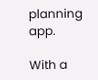planning app.

With a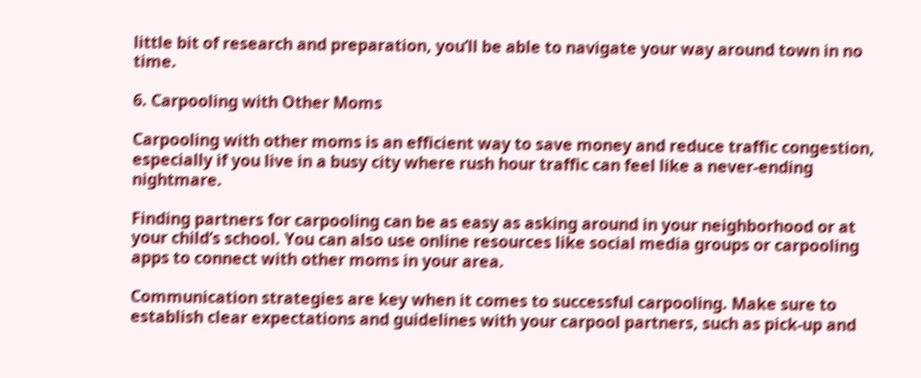little bit of research and preparation, you’ll be able to navigate your way around town in no time.

6. Carpooling with Other Moms

Carpooling with other moms is an efficient way to save money and reduce traffic congestion, especially if you live in a busy city where rush hour traffic can feel like a never-ending nightmare.

Finding partners for carpooling can be as easy as asking around in your neighborhood or at your child’s school. You can also use online resources like social media groups or carpooling apps to connect with other moms in your area.

Communication strategies are key when it comes to successful carpooling. Make sure to establish clear expectations and guidelines with your carpool partners, such as pick-up and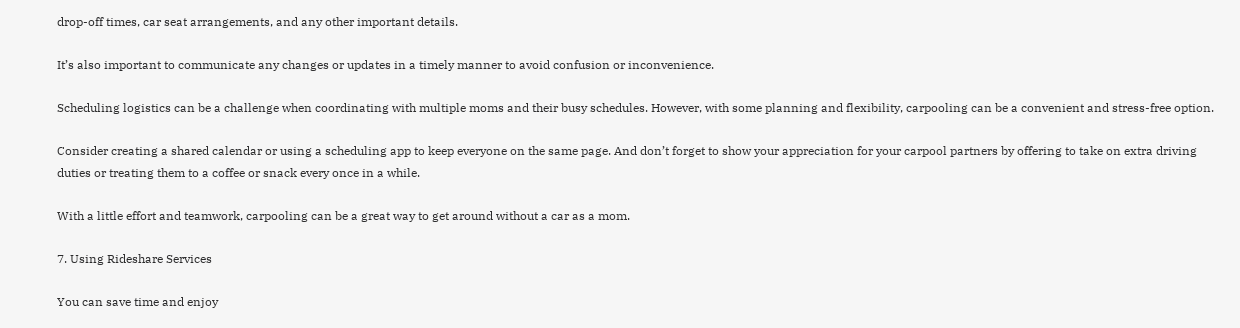drop-off times, car seat arrangements, and any other important details.

It’s also important to communicate any changes or updates in a timely manner to avoid confusion or inconvenience.

Scheduling logistics can be a challenge when coordinating with multiple moms and their busy schedules. However, with some planning and flexibility, carpooling can be a convenient and stress-free option.

Consider creating a shared calendar or using a scheduling app to keep everyone on the same page. And don’t forget to show your appreciation for your carpool partners by offering to take on extra driving duties or treating them to a coffee or snack every once in a while.

With a little effort and teamwork, carpooling can be a great way to get around without a car as a mom.

7. Using Rideshare Services

You can save time and enjoy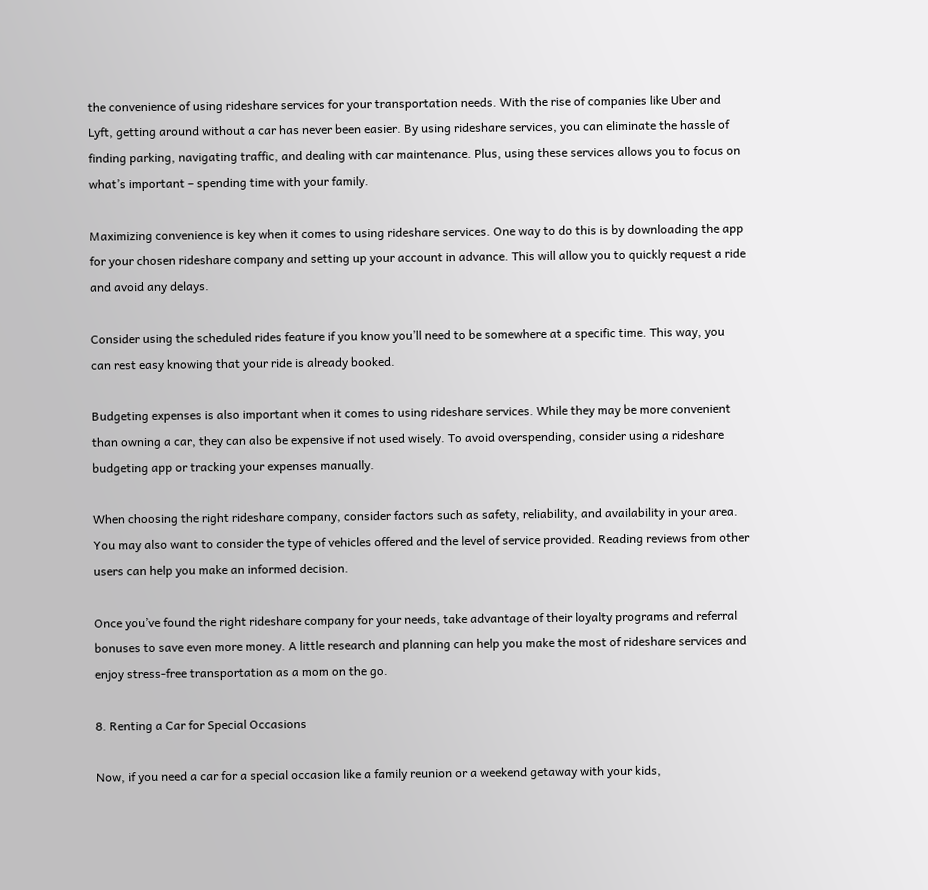the convenience of using rideshare services for your transportation needs. With the rise of companies like Uber and Lyft, getting around without a car has never been easier. By using rideshare services, you can eliminate the hassle of finding parking, navigating traffic, and dealing with car maintenance. Plus, using these services allows you to focus on what’s important – spending time with your family.

Maximizing convenience is key when it comes to using rideshare services. One way to do this is by downloading the app for your chosen rideshare company and setting up your account in advance. This will allow you to quickly request a ride and avoid any delays.

Consider using the scheduled rides feature if you know you’ll need to be somewhere at a specific time. This way, you can rest easy knowing that your ride is already booked.

Budgeting expenses is also important when it comes to using rideshare services. While they may be more convenient than owning a car, they can also be expensive if not used wisely. To avoid overspending, consider using a rideshare budgeting app or tracking your expenses manually.

When choosing the right rideshare company, consider factors such as safety, reliability, and availability in your area. You may also want to consider the type of vehicles offered and the level of service provided. Reading reviews from other users can help you make an informed decision.

Once you’ve found the right rideshare company for your needs, take advantage of their loyalty programs and referral bonuses to save even more money. A little research and planning can help you make the most of rideshare services and enjoy stress-free transportation as a mom on the go.

8. Renting a Car for Special Occasions

Now, if you need a car for a special occasion like a family reunion or a weekend getaway with your kids,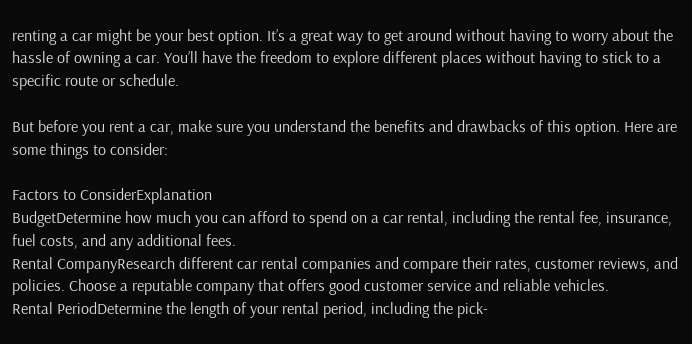renting a car might be your best option. It’s a great way to get around without having to worry about the hassle of owning a car. You’ll have the freedom to explore different places without having to stick to a specific route or schedule.

But before you rent a car, make sure you understand the benefits and drawbacks of this option. Here are some things to consider:

Factors to ConsiderExplanation
BudgetDetermine how much you can afford to spend on a car rental, including the rental fee, insurance, fuel costs, and any additional fees.
Rental CompanyResearch different car rental companies and compare their rates, customer reviews, and policies. Choose a reputable company that offers good customer service and reliable vehicles.
Rental PeriodDetermine the length of your rental period, including the pick-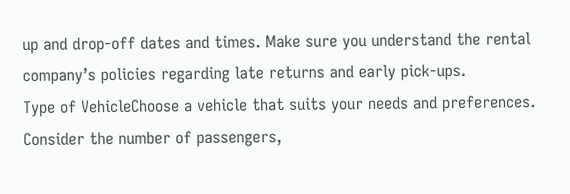up and drop-off dates and times. Make sure you understand the rental company’s policies regarding late returns and early pick-ups.
Type of VehicleChoose a vehicle that suits your needs and preferences. Consider the number of passengers,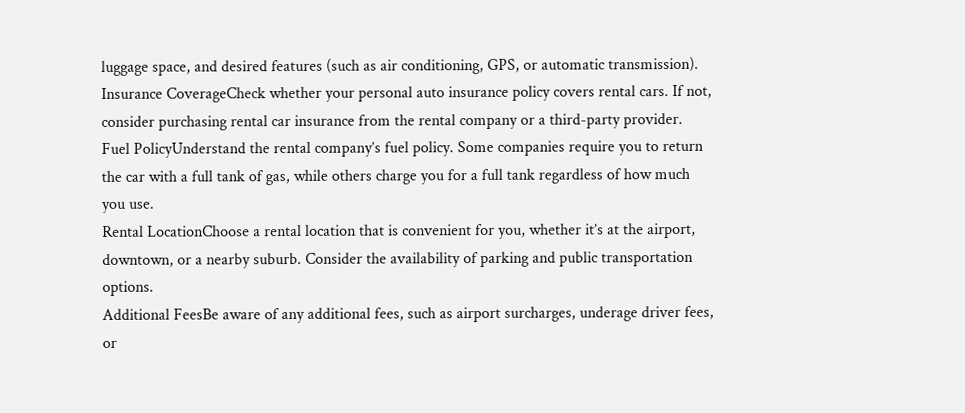luggage space, and desired features (such as air conditioning, GPS, or automatic transmission).
Insurance CoverageCheck whether your personal auto insurance policy covers rental cars. If not, consider purchasing rental car insurance from the rental company or a third-party provider.
Fuel PolicyUnderstand the rental company’s fuel policy. Some companies require you to return the car with a full tank of gas, while others charge you for a full tank regardless of how much you use.
Rental LocationChoose a rental location that is convenient for you, whether it’s at the airport, downtown, or a nearby suburb. Consider the availability of parking and public transportation options.
Additional FeesBe aware of any additional fees, such as airport surcharges, underage driver fees, or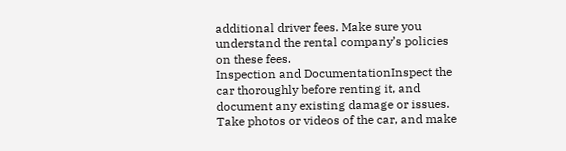additional driver fees. Make sure you understand the rental company’s policies on these fees.
Inspection and DocumentationInspect the car thoroughly before renting it, and document any existing damage or issues. Take photos or videos of the car, and make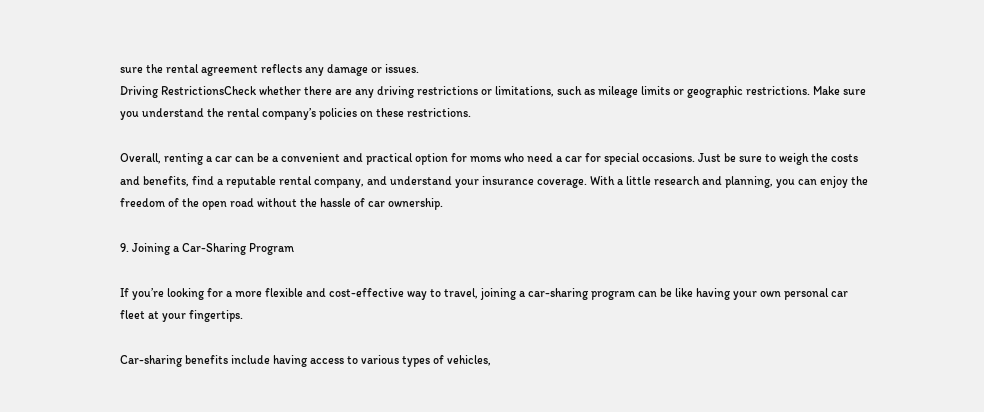sure the rental agreement reflects any damage or issues.
Driving RestrictionsCheck whether there are any driving restrictions or limitations, such as mileage limits or geographic restrictions. Make sure you understand the rental company’s policies on these restrictions.

Overall, renting a car can be a convenient and practical option for moms who need a car for special occasions. Just be sure to weigh the costs and benefits, find a reputable rental company, and understand your insurance coverage. With a little research and planning, you can enjoy the freedom of the open road without the hassle of car ownership.

9. Joining a Car-Sharing Program

If you’re looking for a more flexible and cost-effective way to travel, joining a car-sharing program can be like having your own personal car fleet at your fingertips.

Car-sharing benefits include having access to various types of vehicles,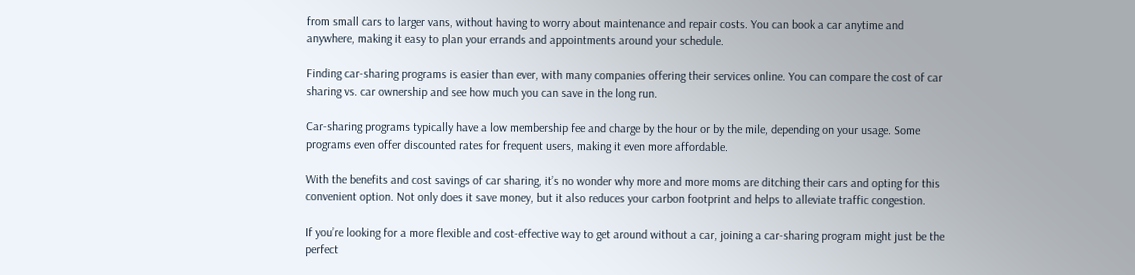from small cars to larger vans, without having to worry about maintenance and repair costs. You can book a car anytime and anywhere, making it easy to plan your errands and appointments around your schedule.

Finding car-sharing programs is easier than ever, with many companies offering their services online. You can compare the cost of car sharing vs. car ownership and see how much you can save in the long run.

Car-sharing programs typically have a low membership fee and charge by the hour or by the mile, depending on your usage. Some programs even offer discounted rates for frequent users, making it even more affordable.

With the benefits and cost savings of car sharing, it’s no wonder why more and more moms are ditching their cars and opting for this convenient option. Not only does it save money, but it also reduces your carbon footprint and helps to alleviate traffic congestion.

If you’re looking for a more flexible and cost-effective way to get around without a car, joining a car-sharing program might just be the perfect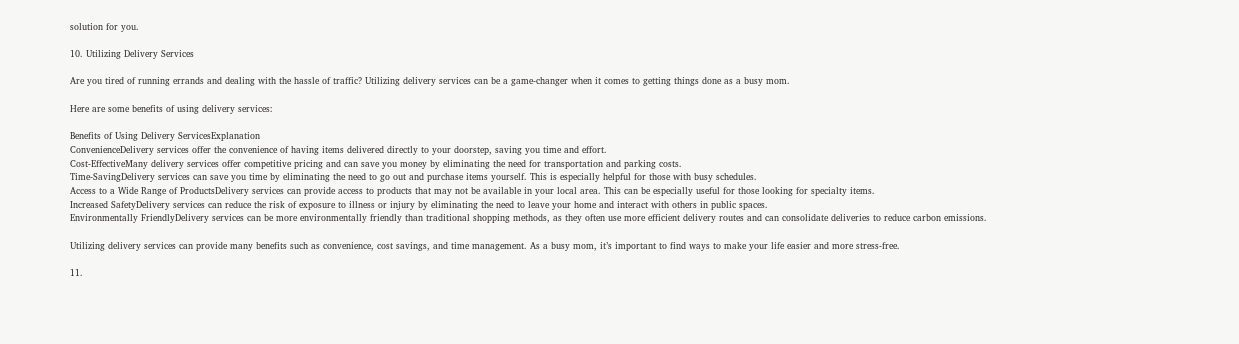solution for you.

10. Utilizing Delivery Services

Are you tired of running errands and dealing with the hassle of traffic? Utilizing delivery services can be a game-changer when it comes to getting things done as a busy mom.

Here are some benefits of using delivery services:

Benefits of Using Delivery ServicesExplanation
ConvenienceDelivery services offer the convenience of having items delivered directly to your doorstep, saving you time and effort.
Cost-EffectiveMany delivery services offer competitive pricing and can save you money by eliminating the need for transportation and parking costs.
Time-SavingDelivery services can save you time by eliminating the need to go out and purchase items yourself. This is especially helpful for those with busy schedules.
Access to a Wide Range of ProductsDelivery services can provide access to products that may not be available in your local area. This can be especially useful for those looking for specialty items.
Increased SafetyDelivery services can reduce the risk of exposure to illness or injury by eliminating the need to leave your home and interact with others in public spaces.
Environmentally FriendlyDelivery services can be more environmentally friendly than traditional shopping methods, as they often use more efficient delivery routes and can consolidate deliveries to reduce carbon emissions.

Utilizing delivery services can provide many benefits such as convenience, cost savings, and time management. As a busy mom, it’s important to find ways to make your life easier and more stress-free.

11.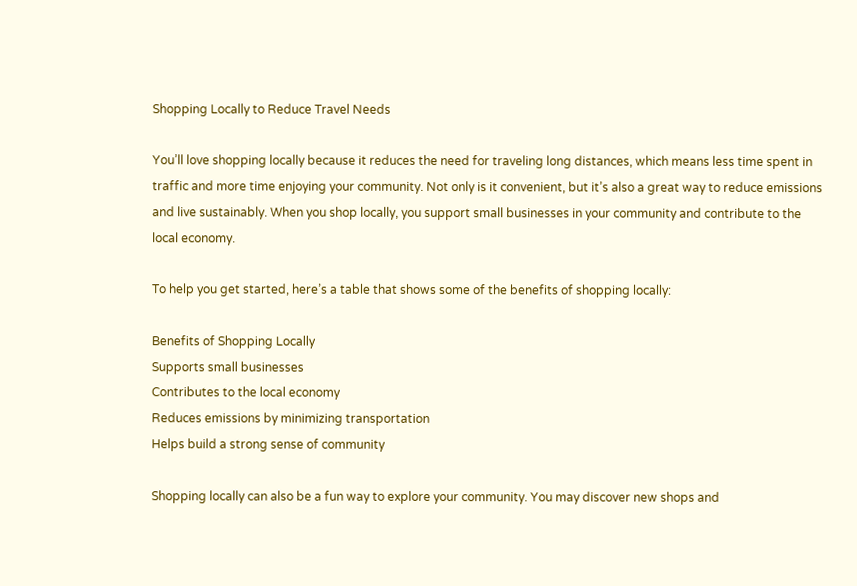Shopping Locally to Reduce Travel Needs

You’ll love shopping locally because it reduces the need for traveling long distances, which means less time spent in traffic and more time enjoying your community. Not only is it convenient, but it’s also a great way to reduce emissions and live sustainably. When you shop locally, you support small businesses in your community and contribute to the local economy.

To help you get started, here’s a table that shows some of the benefits of shopping locally:

Benefits of Shopping Locally
Supports small businesses
Contributes to the local economy
Reduces emissions by minimizing transportation
Helps build a strong sense of community

Shopping locally can also be a fun way to explore your community. You may discover new shops and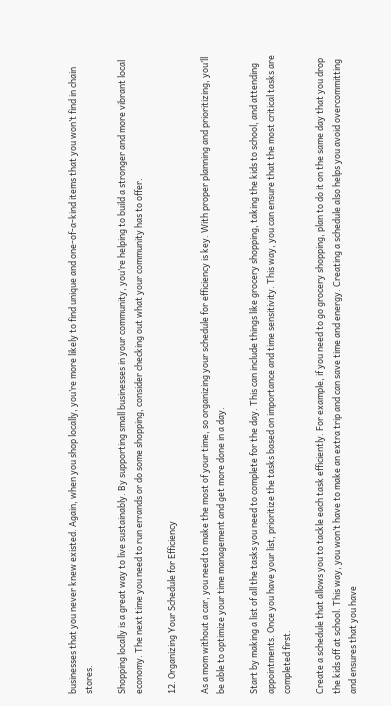businesses that you never knew existed. Again, when you shop locally, you’re more likely to find unique and one-of-a-kind items that you won’t find in chain stores.

Shopping locally is a great way to live sustainably. By supporting small businesses in your community, you’re helping to build a stronger and more vibrant local economy. The next time you need to run errands or do some shopping, consider checking out what your community has to offer.

12. Organizing Your Schedule for Efficiency

As a mom without a car, you need to make the most of your time, so organizing your schedule for efficiency is key. With proper planning and prioritizing, you’ll be able to optimize your time management and get more done in a day.

Start by making a list of all the tasks you need to complete for the day. This can include things like grocery shopping, taking the kids to school, and attending appointments. Once you have your list, prioritize the tasks based on importance and time sensitivity. This way, you can ensure that the most critical tasks are completed first.

Create a schedule that allows you to tackle each task efficiently. For example, if you need to go grocery shopping, plan to do it on the same day that you drop the kids off at school. This way, you won’t have to make an extra trip and can save time and energy. Creating a schedule also helps you avoid overcommitting and ensures that you have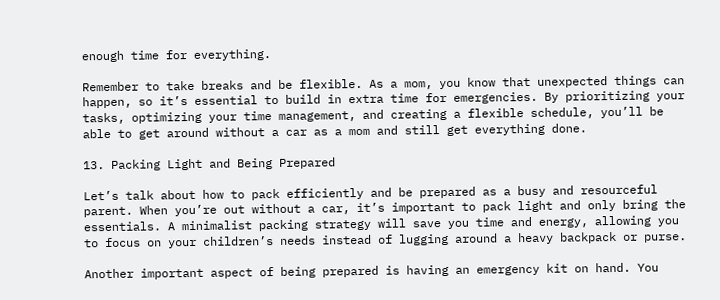enough time for everything.

Remember to take breaks and be flexible. As a mom, you know that unexpected things can happen, so it’s essential to build in extra time for emergencies. By prioritizing your tasks, optimizing your time management, and creating a flexible schedule, you’ll be able to get around without a car as a mom and still get everything done.

13. Packing Light and Being Prepared

Let’s talk about how to pack efficiently and be prepared as a busy and resourceful parent. When you’re out without a car, it’s important to pack light and only bring the essentials. A minimalist packing strategy will save you time and energy, allowing you to focus on your children’s needs instead of lugging around a heavy backpack or purse.

Another important aspect of being prepared is having an emergency kit on hand. You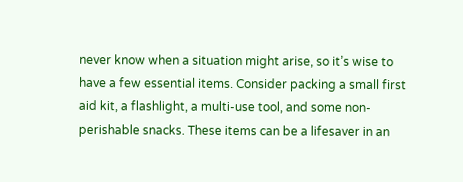never know when a situation might arise, so it’s wise to have a few essential items. Consider packing a small first aid kit, a flashlight, a multi-use tool, and some non-perishable snacks. These items can be a lifesaver in an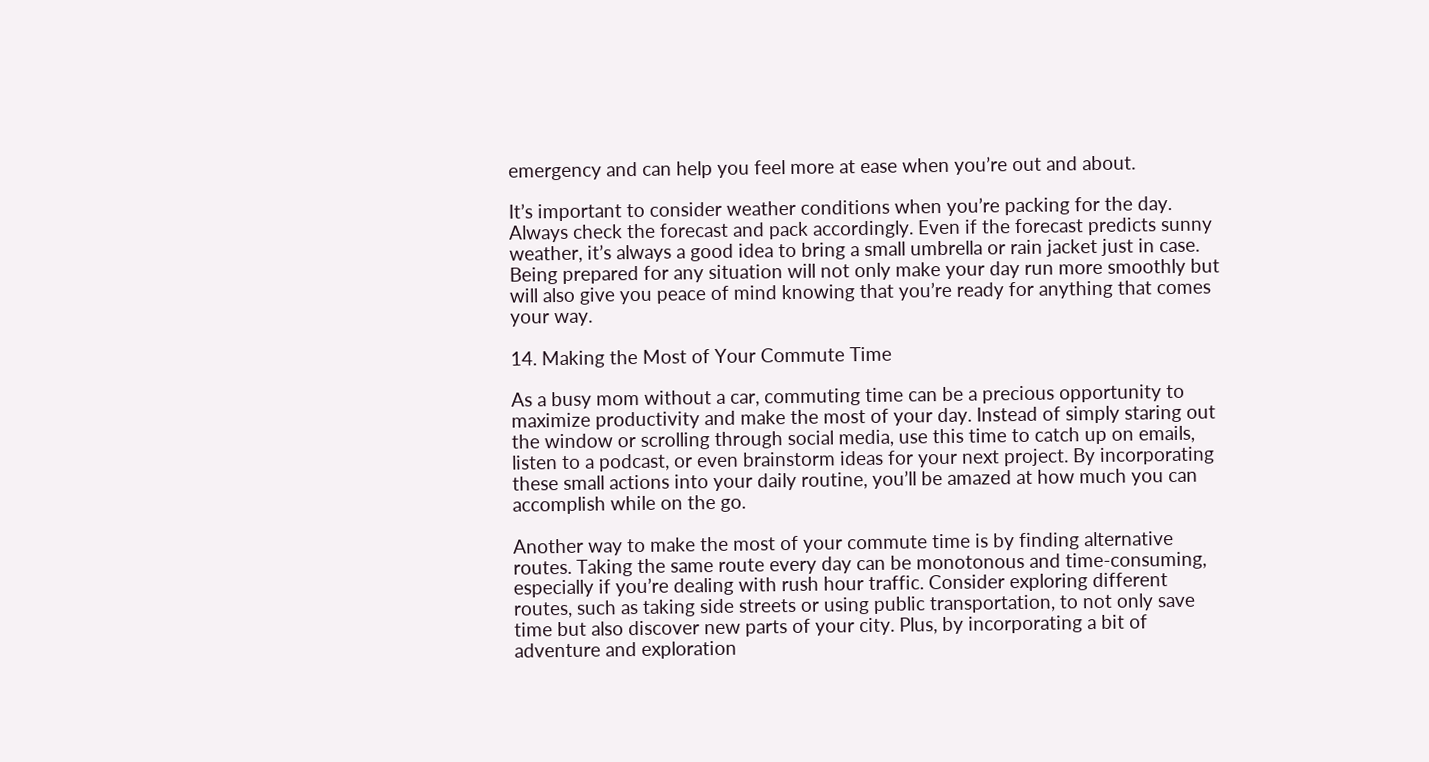emergency and can help you feel more at ease when you’re out and about.

It’s important to consider weather conditions when you’re packing for the day. Always check the forecast and pack accordingly. Even if the forecast predicts sunny weather, it’s always a good idea to bring a small umbrella or rain jacket just in case. Being prepared for any situation will not only make your day run more smoothly but will also give you peace of mind knowing that you’re ready for anything that comes your way.

14. Making the Most of Your Commute Time

As a busy mom without a car, commuting time can be a precious opportunity to maximize productivity and make the most of your day. Instead of simply staring out the window or scrolling through social media, use this time to catch up on emails, listen to a podcast, or even brainstorm ideas for your next project. By incorporating these small actions into your daily routine, you’ll be amazed at how much you can accomplish while on the go.

Another way to make the most of your commute time is by finding alternative routes. Taking the same route every day can be monotonous and time-consuming, especially if you’re dealing with rush hour traffic. Consider exploring different routes, such as taking side streets or using public transportation, to not only save time but also discover new parts of your city. Plus, by incorporating a bit of adventure and exploration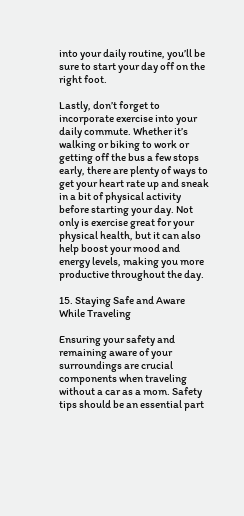into your daily routine, you’ll be sure to start your day off on the right foot.

Lastly, don’t forget to incorporate exercise into your daily commute. Whether it’s walking or biking to work or getting off the bus a few stops early, there are plenty of ways to get your heart rate up and sneak in a bit of physical activity before starting your day. Not only is exercise great for your physical health, but it can also help boost your mood and energy levels, making you more productive throughout the day.

15. Staying Safe and Aware While Traveling

Ensuring your safety and remaining aware of your surroundings are crucial components when traveling without a car as a mom. Safety tips should be an essential part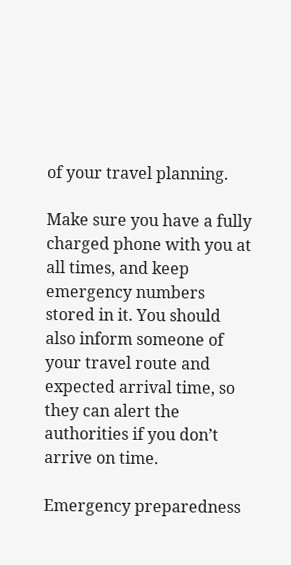of your travel planning.

Make sure you have a fully charged phone with you at all times, and keep emergency numbers stored in it. You should also inform someone of your travel route and expected arrival time, so they can alert the authorities if you don’t arrive on time.

Emergency preparedness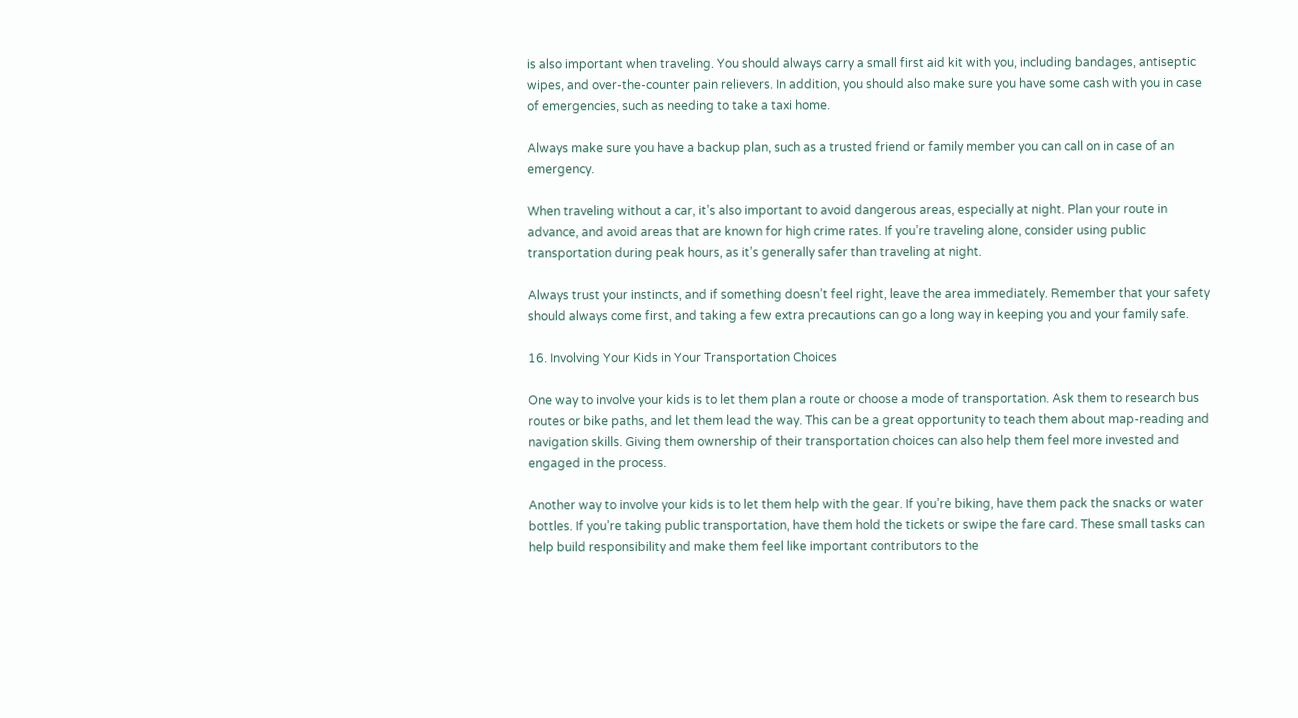is also important when traveling. You should always carry a small first aid kit with you, including bandages, antiseptic wipes, and over-the-counter pain relievers. In addition, you should also make sure you have some cash with you in case of emergencies, such as needing to take a taxi home.

Always make sure you have a backup plan, such as a trusted friend or family member you can call on in case of an emergency.

When traveling without a car, it’s also important to avoid dangerous areas, especially at night. Plan your route in advance, and avoid areas that are known for high crime rates. If you’re traveling alone, consider using public transportation during peak hours, as it’s generally safer than traveling at night.

Always trust your instincts, and if something doesn’t feel right, leave the area immediately. Remember that your safety should always come first, and taking a few extra precautions can go a long way in keeping you and your family safe.

16. Involving Your Kids in Your Transportation Choices

One way to involve your kids is to let them plan a route or choose a mode of transportation. Ask them to research bus routes or bike paths, and let them lead the way. This can be a great opportunity to teach them about map-reading and navigation skills. Giving them ownership of their transportation choices can also help them feel more invested and engaged in the process.

Another way to involve your kids is to let them help with the gear. If you’re biking, have them pack the snacks or water bottles. If you’re taking public transportation, have them hold the tickets or swipe the fare card. These small tasks can help build responsibility and make them feel like important contributors to the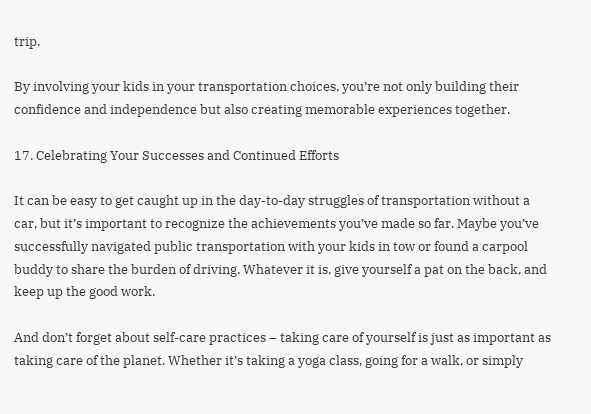trip.

By involving your kids in your transportation choices, you’re not only building their confidence and independence but also creating memorable experiences together.

17. Celebrating Your Successes and Continued Efforts

It can be easy to get caught up in the day-to-day struggles of transportation without a car, but it’s important to recognize the achievements you’ve made so far. Maybe you’ve successfully navigated public transportation with your kids in tow or found a carpool buddy to share the burden of driving. Whatever it is, give yourself a pat on the back, and keep up the good work.

And don’t forget about self-care practices – taking care of yourself is just as important as taking care of the planet. Whether it’s taking a yoga class, going for a walk, or simply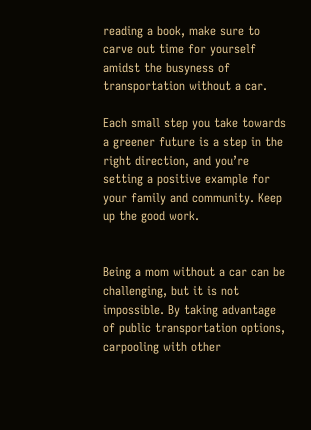reading a book, make sure to carve out time for yourself amidst the busyness of transportation without a car.

Each small step you take towards a greener future is a step in the right direction, and you’re setting a positive example for your family and community. Keep up the good work.


Being a mom without a car can be challenging, but it is not impossible. By taking advantage of public transportation options, carpooling with other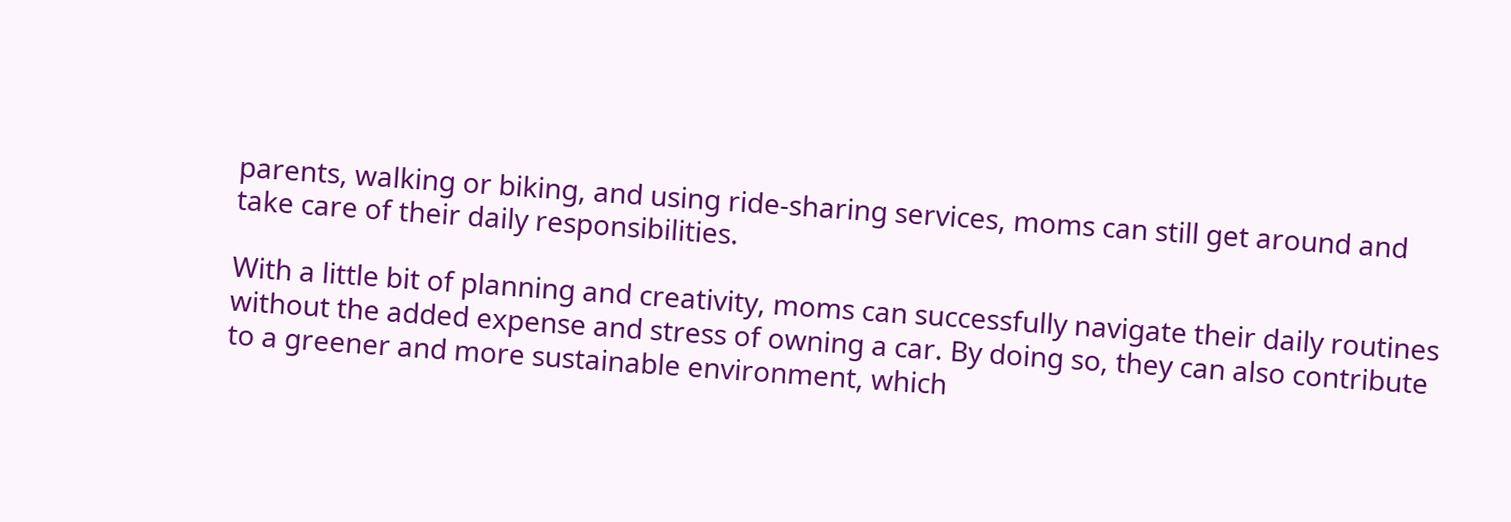parents, walking or biking, and using ride-sharing services, moms can still get around and take care of their daily responsibilities.

With a little bit of planning and creativity, moms can successfully navigate their daily routines without the added expense and stress of owning a car. By doing so, they can also contribute to a greener and more sustainable environment, which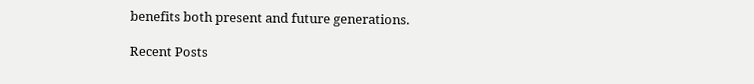benefits both present and future generations.

Recent Posts